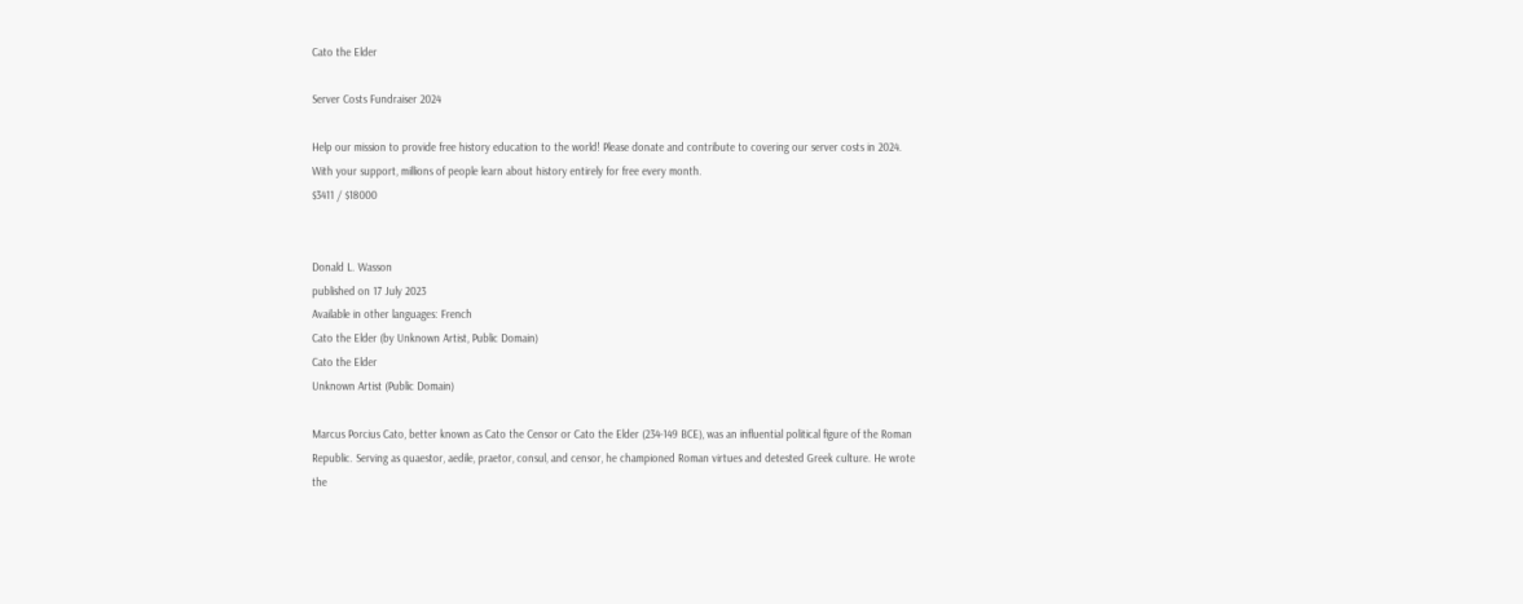Cato the Elder

Server Costs Fundraiser 2024

Help our mission to provide free history education to the world! Please donate and contribute to covering our server costs in 2024. With your support, millions of people learn about history entirely for free every month.
$3411 / $18000


Donald L. Wasson
published on 17 July 2023
Available in other languages: French
Cato the Elder (by Unknown Artist, Public Domain)
Cato the Elder
Unknown Artist (Public Domain)

Marcus Porcius Cato, better known as Cato the Censor or Cato the Elder (234-149 BCE), was an influential political figure of the Roman Republic. Serving as quaestor, aedile, praetor, consul, and censor, he championed Roman virtues and detested Greek culture. He wrote the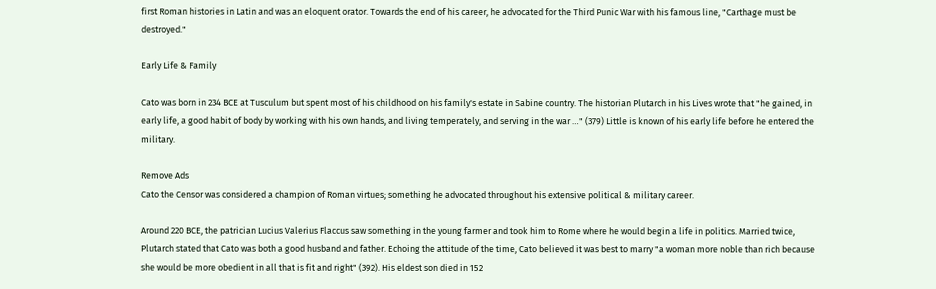first Roman histories in Latin and was an eloquent orator. Towards the end of his career, he advocated for the Third Punic War with his famous line, "Carthage must be destroyed."

Early Life & Family

Cato was born in 234 BCE at Tusculum but spent most of his childhood on his family's estate in Sabine country. The historian Plutarch in his Lives wrote that "he gained, in early life, a good habit of body by working with his own hands, and living temperately, and serving in the war …" (379) Little is known of his early life before he entered the military.

Remove Ads
Cato the Censor was considered a champion of Roman virtues; something he advocated throughout his extensive political & military career.

Around 220 BCE, the patrician Lucius Valerius Flaccus saw something in the young farmer and took him to Rome where he would begin a life in politics. Married twice, Plutarch stated that Cato was both a good husband and father. Echoing the attitude of the time, Cato believed it was best to marry "a woman more noble than rich because she would be more obedient in all that is fit and right" (392). His eldest son died in 152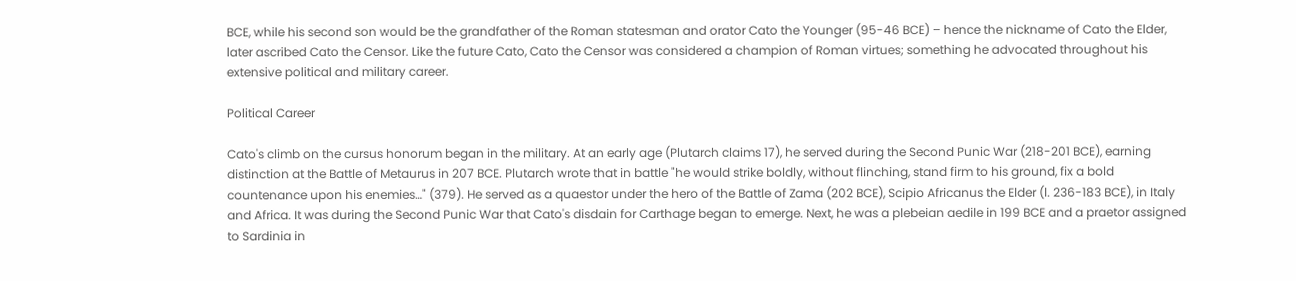BCE, while his second son would be the grandfather of the Roman statesman and orator Cato the Younger (95-46 BCE) – hence the nickname of Cato the Elder, later ascribed Cato the Censor. Like the future Cato, Cato the Censor was considered a champion of Roman virtues; something he advocated throughout his extensive political and military career.

Political Career

Cato's climb on the cursus honorum began in the military. At an early age (Plutarch claims 17), he served during the Second Punic War (218-201 BCE), earning distinction at the Battle of Metaurus in 207 BCE. Plutarch wrote that in battle "he would strike boldly, without flinching, stand firm to his ground, fix a bold countenance upon his enemies…" (379). He served as a quaestor under the hero of the Battle of Zama (202 BCE), Scipio Africanus the Elder (l. 236-183 BCE), in Italy and Africa. It was during the Second Punic War that Cato's disdain for Carthage began to emerge. Next, he was a plebeian aedile in 199 BCE and a praetor assigned to Sardinia in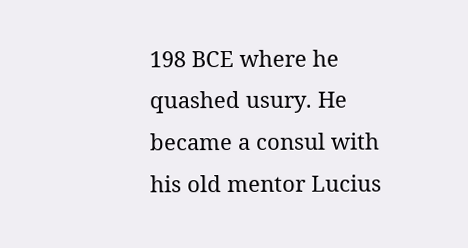198 BCE where he quashed usury. He became a consul with his old mentor Lucius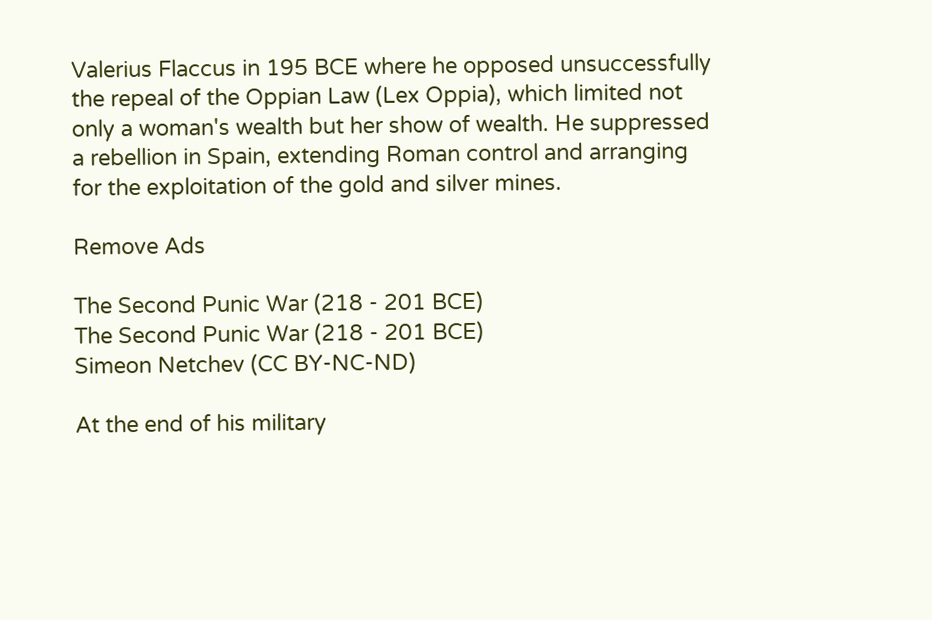Valerius Flaccus in 195 BCE where he opposed unsuccessfully the repeal of the Oppian Law (Lex Oppia), which limited not only a woman's wealth but her show of wealth. He suppressed a rebellion in Spain, extending Roman control and arranging for the exploitation of the gold and silver mines.

Remove Ads

The Second Punic War (218 - 201 BCE)
The Second Punic War (218 - 201 BCE)
Simeon Netchev (CC BY-NC-ND)

At the end of his military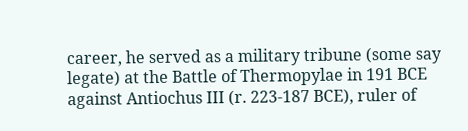career, he served as a military tribune (some say legate) at the Battle of Thermopylae in 191 BCE against Antiochus III (r. 223-187 BCE), ruler of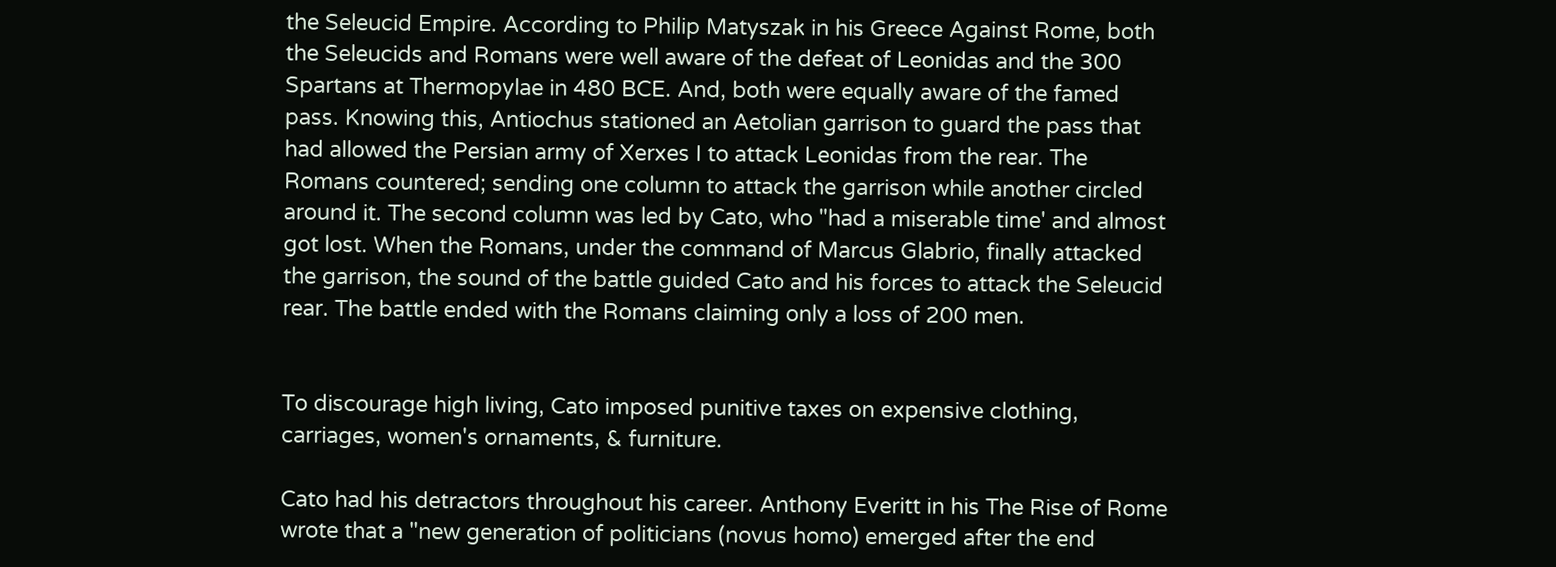the Seleucid Empire. According to Philip Matyszak in his Greece Against Rome, both the Seleucids and Romans were well aware of the defeat of Leonidas and the 300 Spartans at Thermopylae in 480 BCE. And, both were equally aware of the famed pass. Knowing this, Antiochus stationed an Aetolian garrison to guard the pass that had allowed the Persian army of Xerxes I to attack Leonidas from the rear. The Romans countered; sending one column to attack the garrison while another circled around it. The second column was led by Cato, who "had a miserable time' and almost got lost. When the Romans, under the command of Marcus Glabrio, finally attacked the garrison, the sound of the battle guided Cato and his forces to attack the Seleucid rear. The battle ended with the Romans claiming only a loss of 200 men.


To discourage high living, Cato imposed punitive taxes on expensive clothing, carriages, women's ornaments, & furniture.

Cato had his detractors throughout his career. Anthony Everitt in his The Rise of Rome wrote that a "new generation of politicians (novus homo) emerged after the end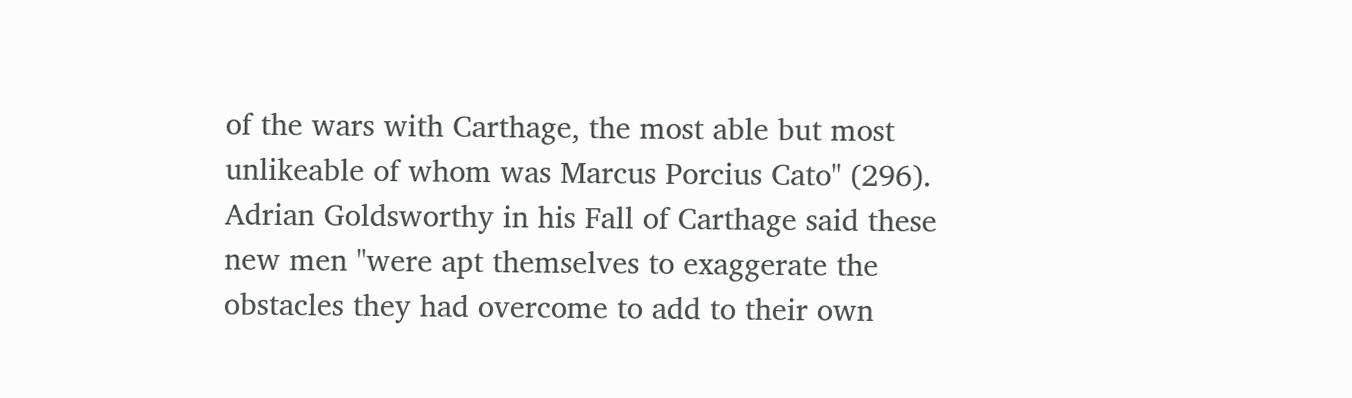of the wars with Carthage, the most able but most unlikeable of whom was Marcus Porcius Cato" (296). Adrian Goldsworthy in his Fall of Carthage said these new men "were apt themselves to exaggerate the obstacles they had overcome to add to their own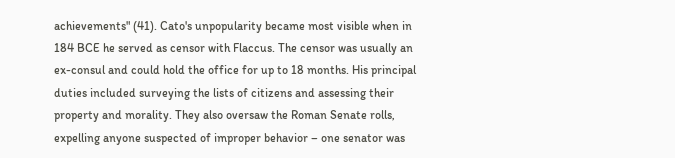achievements" (41). Cato's unpopularity became most visible when in 184 BCE he served as censor with Flaccus. The censor was usually an ex-consul and could hold the office for up to 18 months. His principal duties included surveying the lists of citizens and assessing their property and morality. They also oversaw the Roman Senate rolls, expelling anyone suspected of improper behavior – one senator was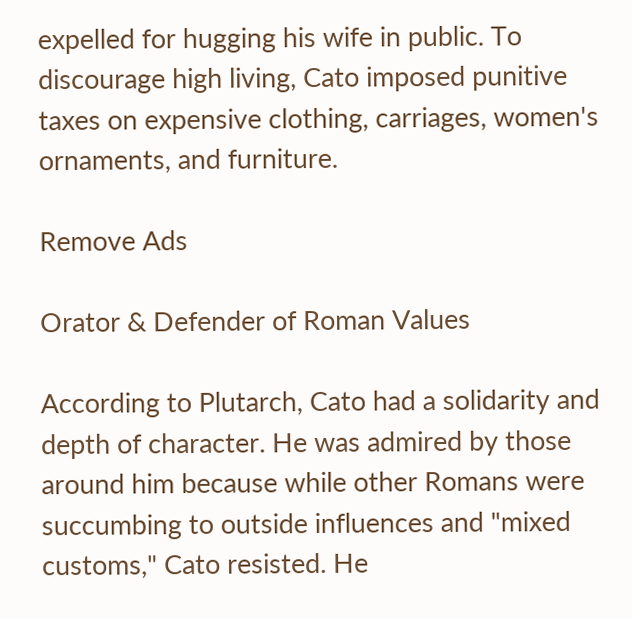expelled for hugging his wife in public. To discourage high living, Cato imposed punitive taxes on expensive clothing, carriages, women's ornaments, and furniture.

Remove Ads

Orator & Defender of Roman Values

According to Plutarch, Cato had a solidarity and depth of character. He was admired by those around him because while other Romans were succumbing to outside influences and "mixed customs," Cato resisted. He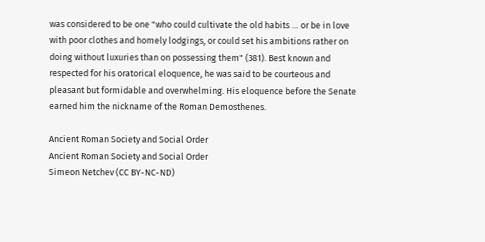was considered to be one "who could cultivate the old habits … or be in love with poor clothes and homely lodgings, or could set his ambitions rather on doing without luxuries than on possessing them" (381). Best known and respected for his oratorical eloquence, he was said to be courteous and pleasant but formidable and overwhelming. His eloquence before the Senate earned him the nickname of the Roman Demosthenes.

Ancient Roman Society and Social Order
Ancient Roman Society and Social Order
Simeon Netchev (CC BY-NC-ND)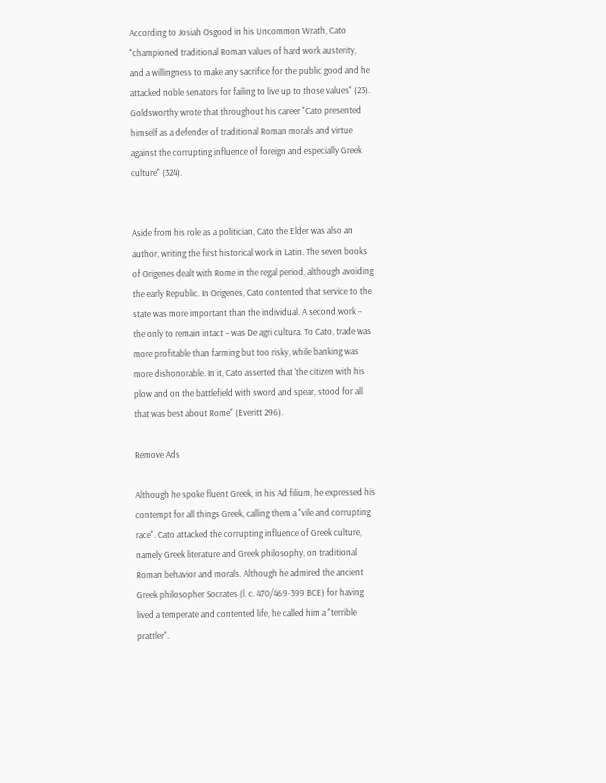According to Josiah Osgood in his Uncommon Wrath, Cato "championed traditional Roman values of hard work austerity, and a willingness to make any sacrifice for the public good and he attacked noble senators for failing to live up to those values" (23). Goldsworthy wrote that throughout his career "Cato presented himself as a defender of traditional Roman morals and virtue against the corrupting influence of foreign and especially Greek culture" (324).


Aside from his role as a politician, Cato the Elder was also an author, writing the first historical work in Latin. The seven books of Origenes dealt with Rome in the regal period, although avoiding the early Republic. In Origenes, Cato contented that service to the state was more important than the individual. A second work – the only to remain intact – was De agri cultura. To Cato, trade was more profitable than farming but too risky, while banking was more dishonorable. In it, Cato asserted that 'the citizen with his plow and on the battlefield with sword and spear, stood for all that was best about Rome" (Everitt 296).

Remove Ads

Although he spoke fluent Greek, in his Ad filium, he expressed his contempt for all things Greek, calling them a "vile and corrupting race". Cato attacked the corrupting influence of Greek culture, namely Greek literature and Greek philosophy, on traditional Roman behavior and morals. Although he admired the ancient Greek philosopher Socrates (l. c. 470/469-399 BCE) for having lived a temperate and contented life, he called him a "terrible prattler".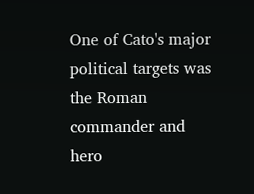One of Cato's major political targets was the Roman commander and hero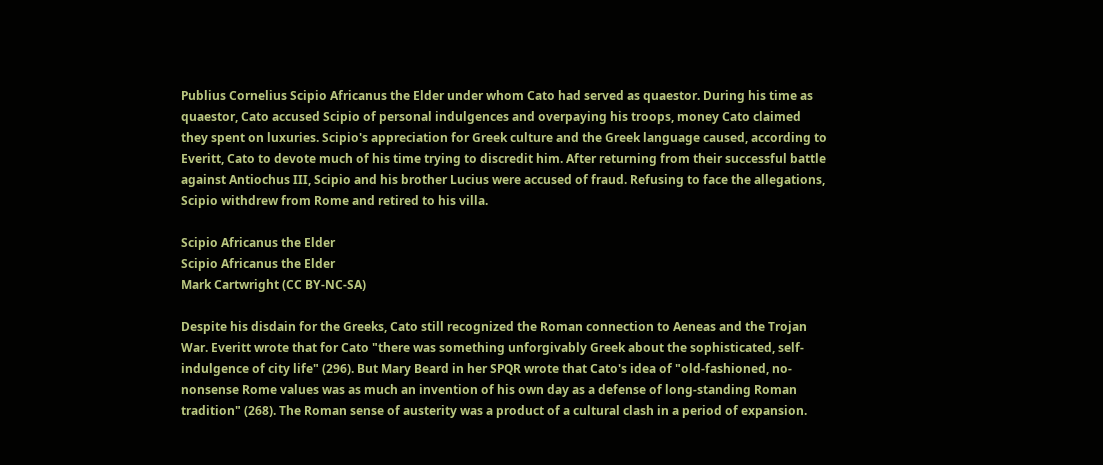Publius Cornelius Scipio Africanus the Elder under whom Cato had served as quaestor. During his time as quaestor, Cato accused Scipio of personal indulgences and overpaying his troops, money Cato claimed they spent on luxuries. Scipio's appreciation for Greek culture and the Greek language caused, according to Everitt, Cato to devote much of his time trying to discredit him. After returning from their successful battle against Antiochus III, Scipio and his brother Lucius were accused of fraud. Refusing to face the allegations, Scipio withdrew from Rome and retired to his villa.

Scipio Africanus the Elder
Scipio Africanus the Elder
Mark Cartwright (CC BY-NC-SA)

Despite his disdain for the Greeks, Cato still recognized the Roman connection to Aeneas and the Trojan War. Everitt wrote that for Cato "there was something unforgivably Greek about the sophisticated, self-indulgence of city life" (296). But Mary Beard in her SPQR wrote that Cato's idea of "old-fashioned, no-nonsense Rome values was as much an invention of his own day as a defense of long-standing Roman tradition" (268). The Roman sense of austerity was a product of a cultural clash in a period of expansion.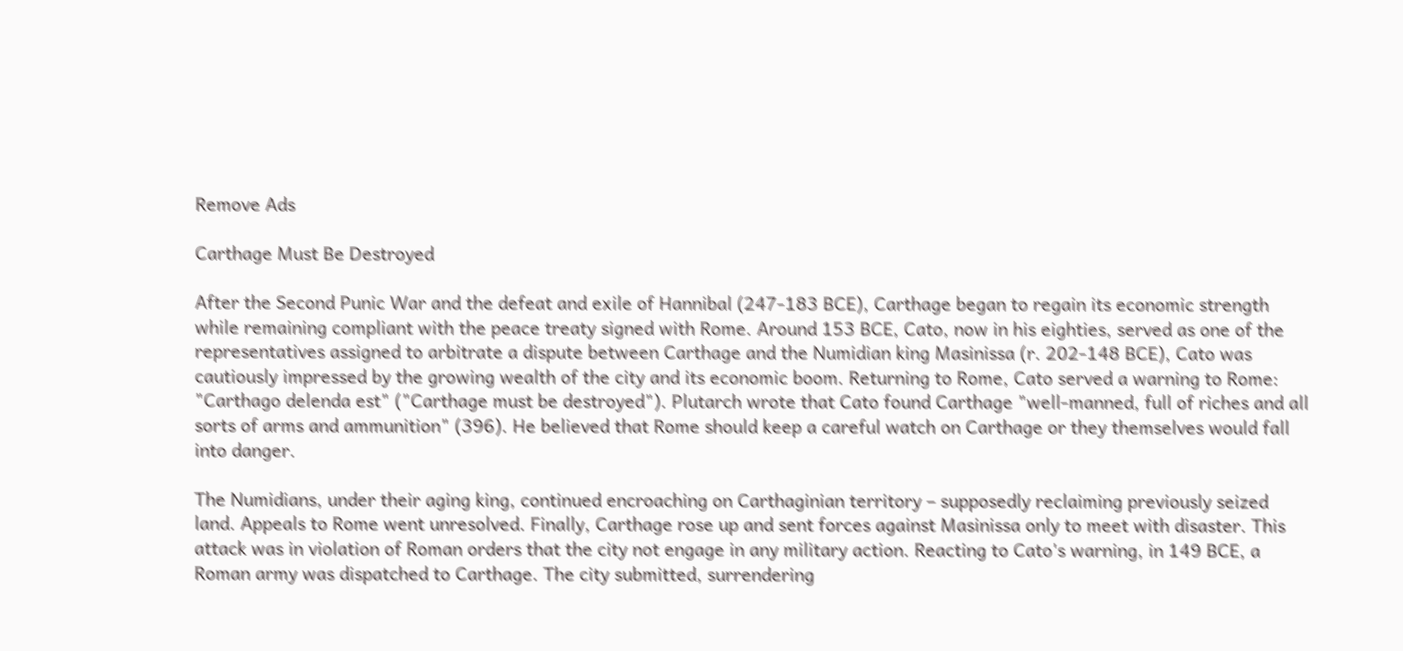Remove Ads

Carthage Must Be Destroyed

After the Second Punic War and the defeat and exile of Hannibal (247-183 BCE), Carthage began to regain its economic strength while remaining compliant with the peace treaty signed with Rome. Around 153 BCE, Cato, now in his eighties, served as one of the representatives assigned to arbitrate a dispute between Carthage and the Numidian king Masinissa (r. 202-148 BCE), Cato was cautiously impressed by the growing wealth of the city and its economic boom. Returning to Rome, Cato served a warning to Rome: "Carthago delenda est" ("Carthage must be destroyed"). Plutarch wrote that Cato found Carthage "well-manned, full of riches and all sorts of arms and ammunition" (396). He believed that Rome should keep a careful watch on Carthage or they themselves would fall into danger.

The Numidians, under their aging king, continued encroaching on Carthaginian territory – supposedly reclaiming previously seized land. Appeals to Rome went unresolved. Finally, Carthage rose up and sent forces against Masinissa only to meet with disaster. This attack was in violation of Roman orders that the city not engage in any military action. Reacting to Cato's warning, in 149 BCE, a Roman army was dispatched to Carthage. The city submitted, surrendering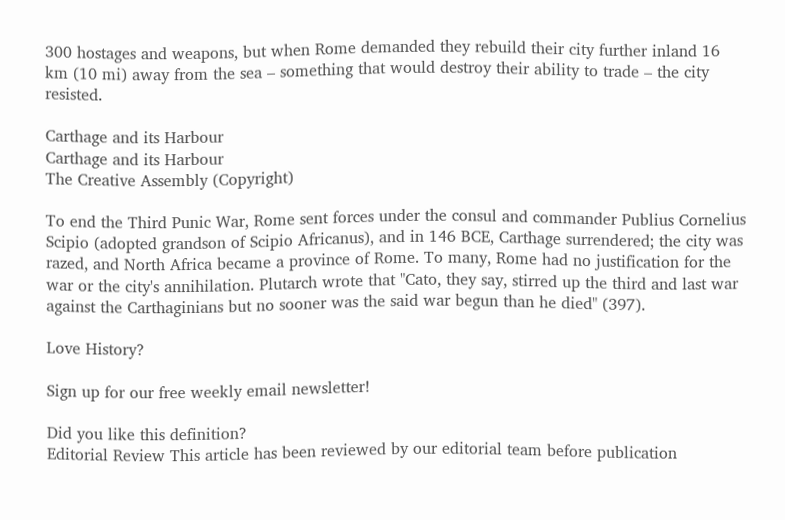300 hostages and weapons, but when Rome demanded they rebuild their city further inland 16 km (10 mi) away from the sea – something that would destroy their ability to trade – the city resisted.

Carthage and its Harbour
Carthage and its Harbour
The Creative Assembly (Copyright)

To end the Third Punic War, Rome sent forces under the consul and commander Publius Cornelius Scipio (adopted grandson of Scipio Africanus), and in 146 BCE, Carthage surrendered; the city was razed, and North Africa became a province of Rome. To many, Rome had no justification for the war or the city's annihilation. Plutarch wrote that "Cato, they say, stirred up the third and last war against the Carthaginians but no sooner was the said war begun than he died" (397).

Love History?

Sign up for our free weekly email newsletter!

Did you like this definition?
Editorial Review This article has been reviewed by our editorial team before publication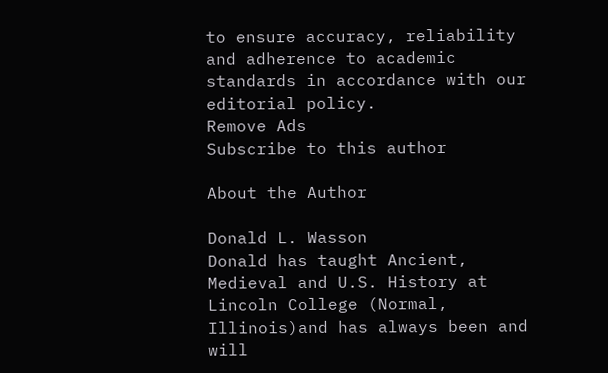to ensure accuracy, reliability and adherence to academic standards in accordance with our editorial policy.
Remove Ads
Subscribe to this author

About the Author

Donald L. Wasson
Donald has taught Ancient, Medieval and U.S. History at Lincoln College (Normal, Illinois)and has always been and will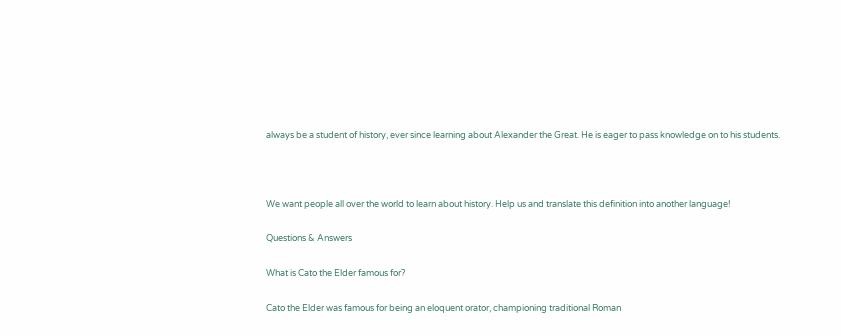always be a student of history, ever since learning about Alexander the Great. He is eager to pass knowledge on to his students.



We want people all over the world to learn about history. Help us and translate this definition into another language!

Questions & Answers

What is Cato the Elder famous for?

Cato the Elder was famous for being an eloquent orator, championing traditional Roman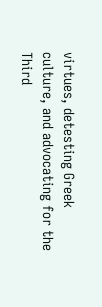virtues, detesting Greek culture, and advocating for the Third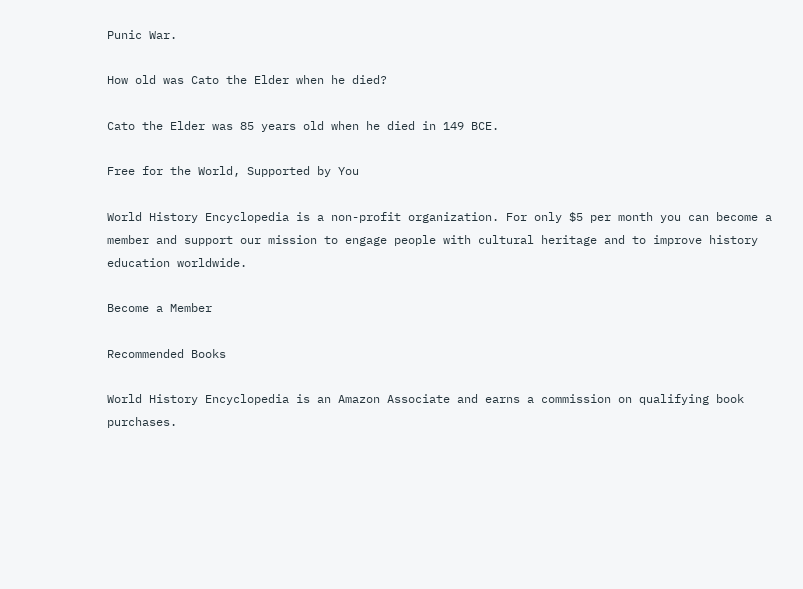Punic War.

How old was Cato the Elder when he died?

Cato the Elder was 85 years old when he died in 149 BCE.

Free for the World, Supported by You

World History Encyclopedia is a non-profit organization. For only $5 per month you can become a member and support our mission to engage people with cultural heritage and to improve history education worldwide.

Become a Member

Recommended Books

World History Encyclopedia is an Amazon Associate and earns a commission on qualifying book purchases.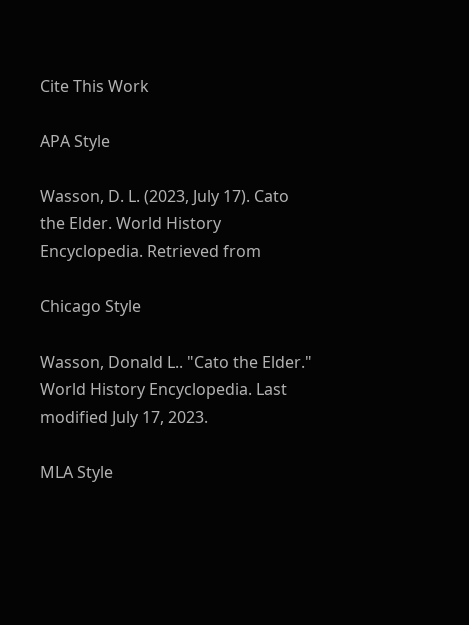Cite This Work

APA Style

Wasson, D. L. (2023, July 17). Cato the Elder. World History Encyclopedia. Retrieved from

Chicago Style

Wasson, Donald L.. "Cato the Elder." World History Encyclopedia. Last modified July 17, 2023.

MLA Style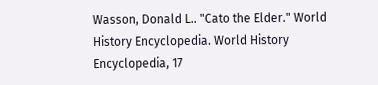Wasson, Donald L.. "Cato the Elder." World History Encyclopedia. World History Encyclopedia, 17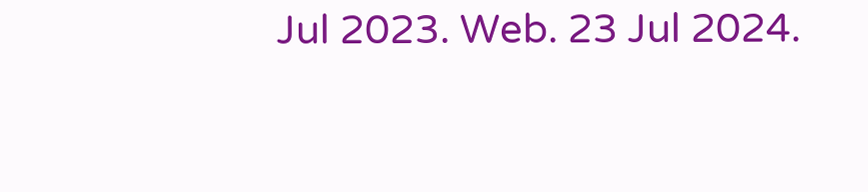Jul 2023. Web. 23 Jul 2024.